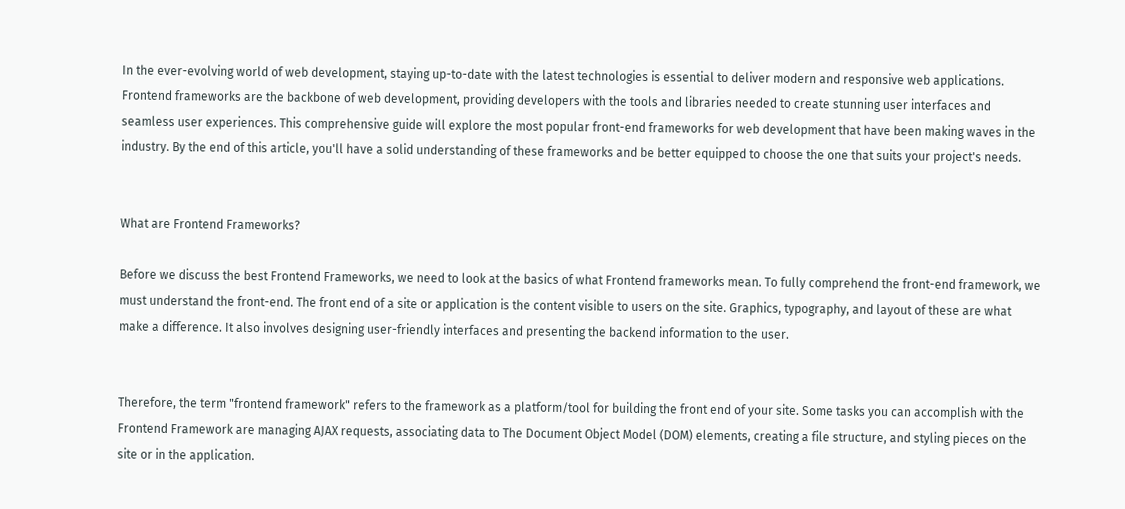In the ever-evolving world of web development, staying up-to-date with the latest technologies is essential to deliver modern and responsive web applications. Frontend frameworks are the backbone of web development, providing developers with the tools and libraries needed to create stunning user interfaces and seamless user experiences. This comprehensive guide will explore the most popular front-end frameworks for web development that have been making waves in the industry. By the end of this article, you'll have a solid understanding of these frameworks and be better equipped to choose the one that suits your project's needs.


What are Frontend Frameworks?

Before we discuss the best Frontend Frameworks, we need to look at the basics of what Frontend frameworks mean. To fully comprehend the front-end framework, we must understand the front-end. The front end of a site or application is the content visible to users on the site. Graphics, typography, and layout of these are what make a difference. It also involves designing user-friendly interfaces and presenting the backend information to the user.


Therefore, the term "frontend framework" refers to the framework as a platform/tool for building the front end of your site. Some tasks you can accomplish with the Frontend Framework are managing AJAX requests, associating data to The Document Object Model (DOM) elements, creating a file structure, and styling pieces on the site or in the application.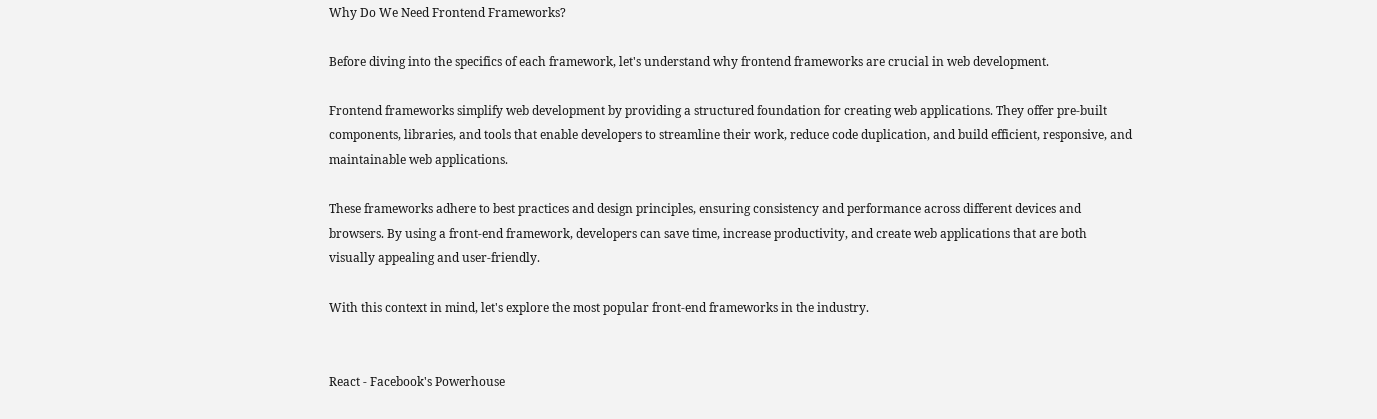Why Do We Need Frontend Frameworks?

Before diving into the specifics of each framework, let's understand why frontend frameworks are crucial in web development.

Frontend frameworks simplify web development by providing a structured foundation for creating web applications. They offer pre-built components, libraries, and tools that enable developers to streamline their work, reduce code duplication, and build efficient, responsive, and maintainable web applications.

These frameworks adhere to best practices and design principles, ensuring consistency and performance across different devices and browsers. By using a front-end framework, developers can save time, increase productivity, and create web applications that are both visually appealing and user-friendly.

With this context in mind, let's explore the most popular front-end frameworks in the industry.


React - Facebook's Powerhouse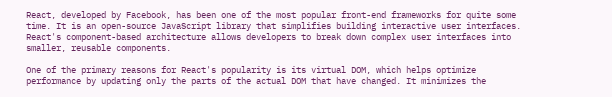React, developed by Facebook, has been one of the most popular front-end frameworks for quite some time. It is an open-source JavaScript library that simplifies building interactive user interfaces. React's component-based architecture allows developers to break down complex user interfaces into smaller, reusable components.

One of the primary reasons for React's popularity is its virtual DOM, which helps optimize performance by updating only the parts of the actual DOM that have changed. It minimizes the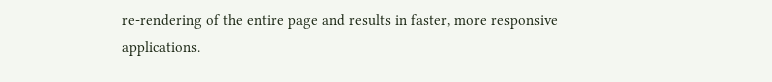re-rendering of the entire page and results in faster, more responsive applications.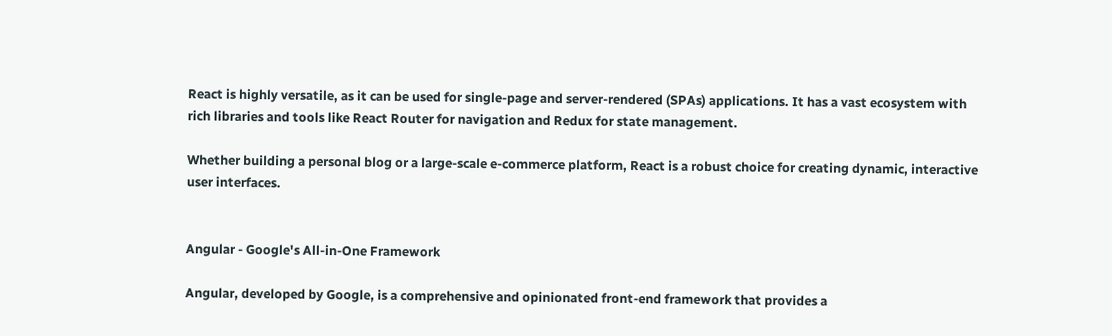React is highly versatile, as it can be used for single-page and server-rendered (SPAs) applications. It has a vast ecosystem with rich libraries and tools like React Router for navigation and Redux for state management.

Whether building a personal blog or a large-scale e-commerce platform, React is a robust choice for creating dynamic, interactive user interfaces.


Angular - Google's All-in-One Framework

Angular, developed by Google, is a comprehensive and opinionated front-end framework that provides a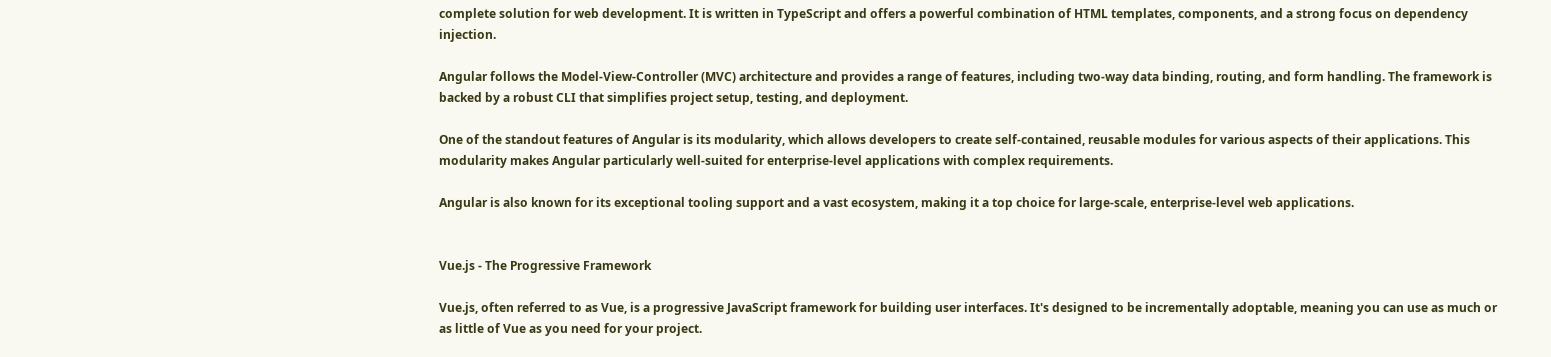complete solution for web development. It is written in TypeScript and offers a powerful combination of HTML templates, components, and a strong focus on dependency injection.

Angular follows the Model-View-Controller (MVC) architecture and provides a range of features, including two-way data binding, routing, and form handling. The framework is backed by a robust CLI that simplifies project setup, testing, and deployment.

One of the standout features of Angular is its modularity, which allows developers to create self-contained, reusable modules for various aspects of their applications. This modularity makes Angular particularly well-suited for enterprise-level applications with complex requirements.

Angular is also known for its exceptional tooling support and a vast ecosystem, making it a top choice for large-scale, enterprise-level web applications.


Vue.js - The Progressive Framework

Vue.js, often referred to as Vue, is a progressive JavaScript framework for building user interfaces. It's designed to be incrementally adoptable, meaning you can use as much or as little of Vue as you need for your project.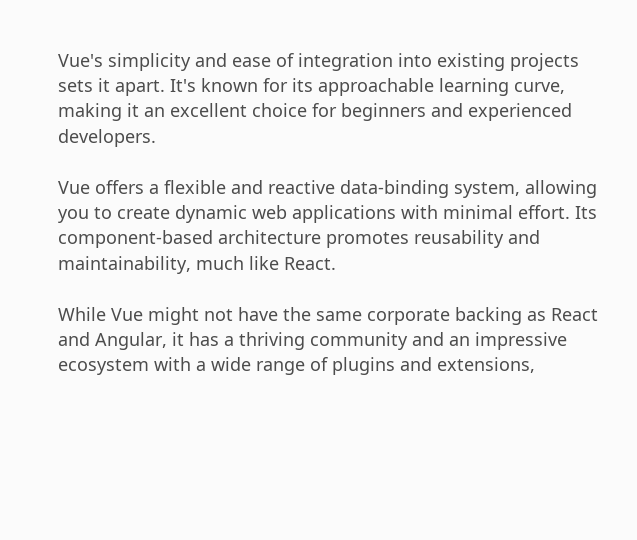Vue's simplicity and ease of integration into existing projects sets it apart. It's known for its approachable learning curve, making it an excellent choice for beginners and experienced developers.

Vue offers a flexible and reactive data-binding system, allowing you to create dynamic web applications with minimal effort. Its component-based architecture promotes reusability and maintainability, much like React.

While Vue might not have the same corporate backing as React and Angular, it has a thriving community and an impressive ecosystem with a wide range of plugins and extensions,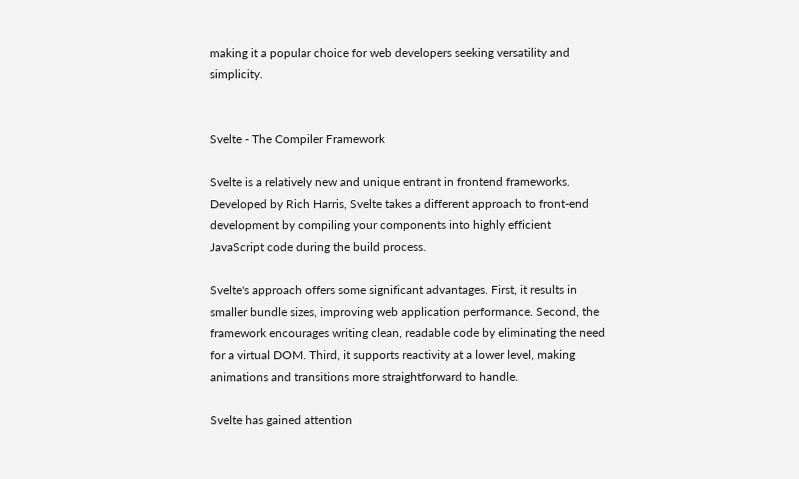making it a popular choice for web developers seeking versatility and simplicity.


Svelte - The Compiler Framework

Svelte is a relatively new and unique entrant in frontend frameworks. Developed by Rich Harris, Svelte takes a different approach to front-end development by compiling your components into highly efficient JavaScript code during the build process.

Svelte's approach offers some significant advantages. First, it results in smaller bundle sizes, improving web application performance. Second, the framework encourages writing clean, readable code by eliminating the need for a virtual DOM. Third, it supports reactivity at a lower level, making animations and transitions more straightforward to handle.

Svelte has gained attention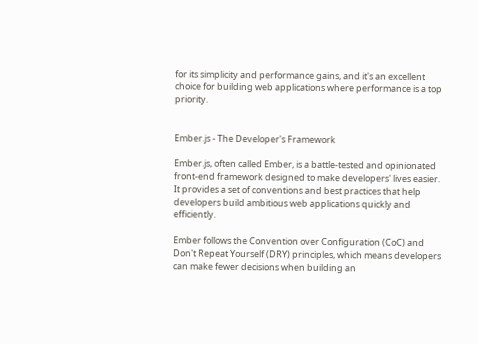for its simplicity and performance gains, and it's an excellent choice for building web applications where performance is a top priority.


Ember.js - The Developer's Framework

Ember.js, often called Ember, is a battle-tested and opinionated front-end framework designed to make developers' lives easier. It provides a set of conventions and best practices that help developers build ambitious web applications quickly and efficiently.

Ember follows the Convention over Configuration (CoC) and Don't Repeat Yourself (DRY) principles, which means developers can make fewer decisions when building an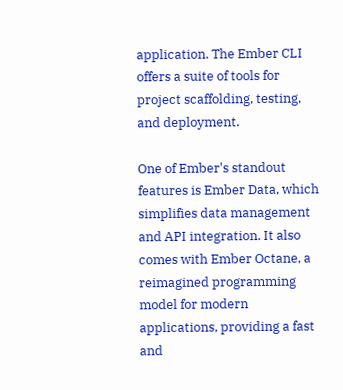application. The Ember CLI offers a suite of tools for project scaffolding, testing, and deployment.

One of Ember's standout features is Ember Data, which simplifies data management and API integration. It also comes with Ember Octane, a reimagined programming model for modern applications, providing a fast and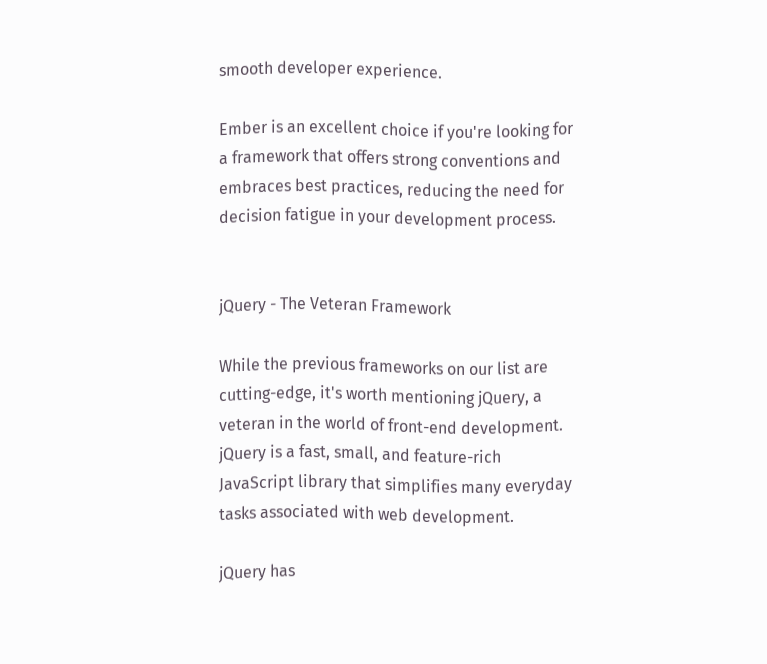smooth developer experience.

Ember is an excellent choice if you're looking for a framework that offers strong conventions and embraces best practices, reducing the need for decision fatigue in your development process.


jQuery - The Veteran Framework

While the previous frameworks on our list are cutting-edge, it's worth mentioning jQuery, a veteran in the world of front-end development. jQuery is a fast, small, and feature-rich JavaScript library that simplifies many everyday tasks associated with web development.

jQuery has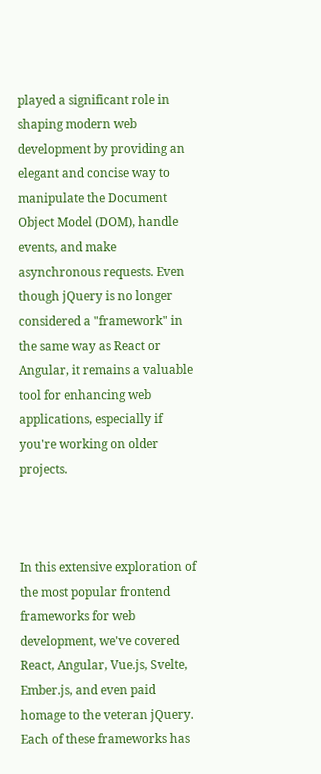played a significant role in shaping modern web development by providing an elegant and concise way to manipulate the Document Object Model (DOM), handle events, and make asynchronous requests. Even though jQuery is no longer considered a "framework" in the same way as React or Angular, it remains a valuable tool for enhancing web applications, especially if you're working on older projects.



In this extensive exploration of the most popular frontend frameworks for web development, we've covered React, Angular, Vue.js, Svelte, Ember.js, and even paid homage to the veteran jQuery. Each of these frameworks has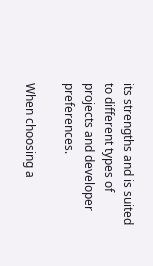its strengths and is suited to different types of projects and developer preferences.

When choosing a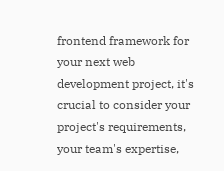frontend framework for your next web development project, it's crucial to consider your project's requirements, your team's expertise,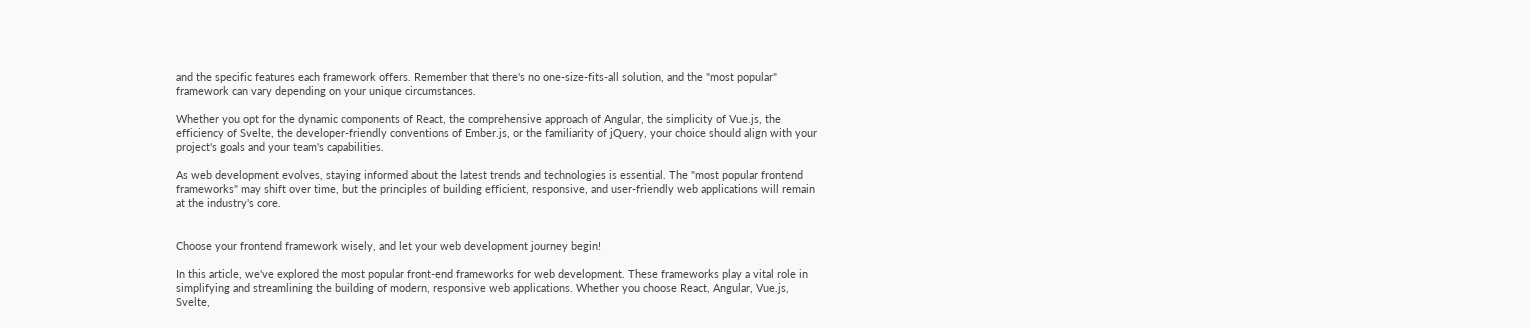and the specific features each framework offers. Remember that there's no one-size-fits-all solution, and the "most popular" framework can vary depending on your unique circumstances.

Whether you opt for the dynamic components of React, the comprehensive approach of Angular, the simplicity of Vue.js, the efficiency of Svelte, the developer-friendly conventions of Ember.js, or the familiarity of jQuery, your choice should align with your project's goals and your team's capabilities.

As web development evolves, staying informed about the latest trends and technologies is essential. The "most popular frontend frameworks" may shift over time, but the principles of building efficient, responsive, and user-friendly web applications will remain at the industry's core.


Choose your frontend framework wisely, and let your web development journey begin!

In this article, we've explored the most popular front-end frameworks for web development. These frameworks play a vital role in simplifying and streamlining the building of modern, responsive web applications. Whether you choose React, Angular, Vue.js, Svelte,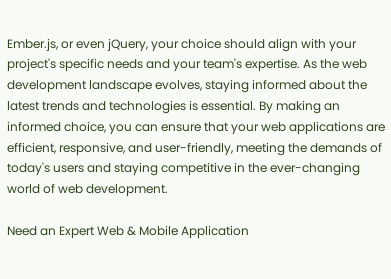Ember.js, or even jQuery, your choice should align with your project's specific needs and your team's expertise. As the web development landscape evolves, staying informed about the latest trends and technologies is essential. By making an informed choice, you can ensure that your web applications are efficient, responsive, and user-friendly, meeting the demands of today's users and staying competitive in the ever-changing world of web development.

Need an Expert Web & Mobile Application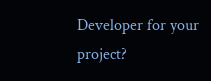Developer for your project?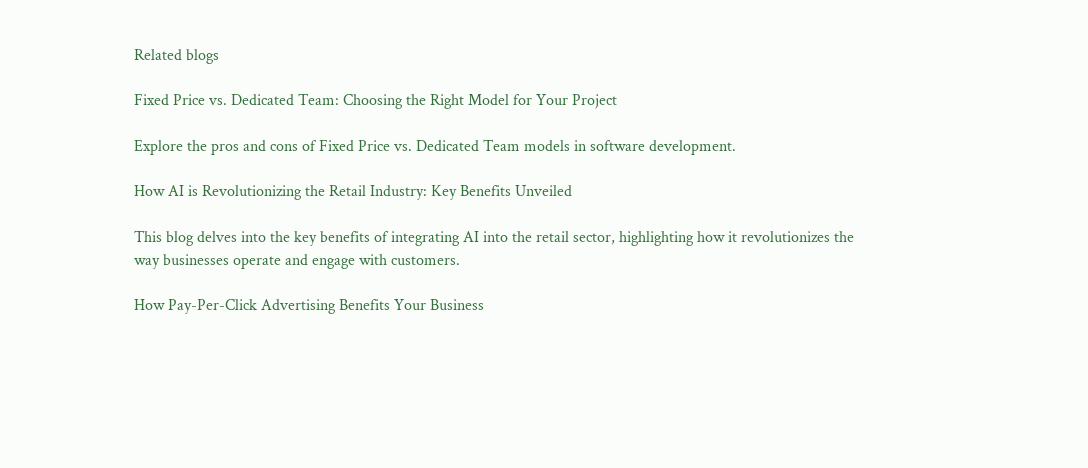Related blogs

Fixed Price vs. Dedicated Team: Choosing the Right Model for Your Project

Explore the pros and cons of Fixed Price vs. Dedicated Team models in software development.

How AI is Revolutionizing the Retail Industry: Key Benefits Unveiled

This blog delves into the key benefits of integrating AI into the retail sector, highlighting how it revolutionizes the way businesses operate and engage with customers.

How Pay-Per-Click Advertising Benefits Your Business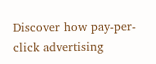Discover how pay-per-click advertising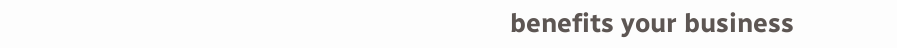benefits your business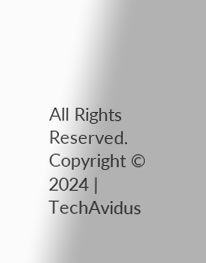All Rights Reserved. Copyright © 2024 | TechAvidus